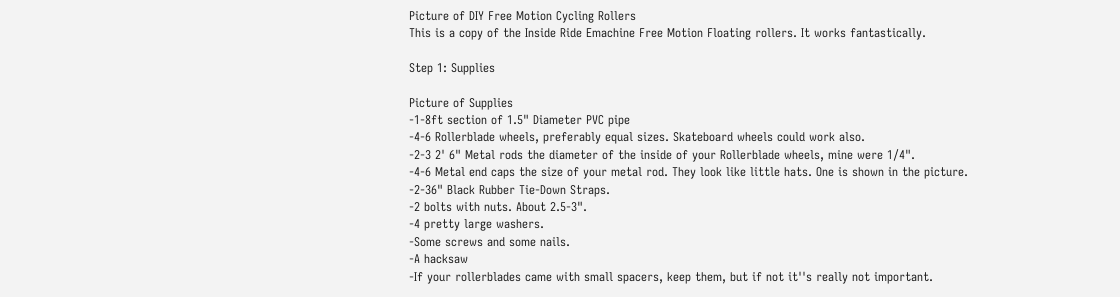Picture of DIY Free Motion Cycling Rollers
This is a copy of the Inside Ride Emachine Free Motion Floating rollers. It works fantastically.

Step 1: Supplies

Picture of Supplies
-1-8ft section of 1.5" Diameter PVC pipe
-4-6 Rollerblade wheels, preferably equal sizes. Skateboard wheels could work also.
-2-3 2' 6" Metal rods the diameter of the inside of your Rollerblade wheels, mine were 1/4".
-4-6 Metal end caps the size of your metal rod. They look like little hats. One is shown in the picture.
-2-36" Black Rubber Tie-Down Straps.
-2 bolts with nuts. About 2.5-3".
-4 pretty large washers.
-Some screws and some nails.
-A hacksaw
-If your rollerblades came with small spacers, keep them, but if not it''s really not important.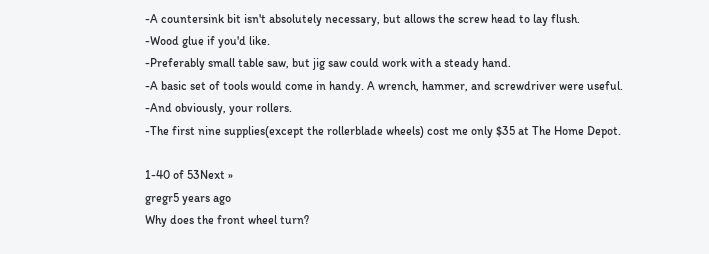-A countersink bit isn't absolutely necessary, but allows the screw head to lay flush.
-Wood glue if you'd like.
-Preferably small table saw, but jig saw could work with a steady hand.
-A basic set of tools would come in handy. A wrench, hammer, and screwdriver were useful.
-And obviously, your rollers.
-The first nine supplies(except the rollerblade wheels) cost me only $35 at The Home Depot.

1-40 of 53Next »
gregr5 years ago
Why does the front wheel turn?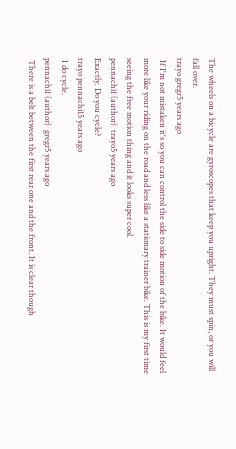The wheels on a bicycle are gyroscopes that keep you upright. They must spin, or you will fall over.
trayo gregr5 years ago
 If I'm not mistaken it's so you can control the side to side motion of the bike. It would feel more like your riding on the road and less like a stationary trainer bike. This is my first time seeing the free motion thing and it looks super cool.
pennachi1 (author)  trayo5 years ago
Exactly. Do you cycle?
trayo pennachi15 years ago
 I do cycle.
pennachi1 (author)  gregr5 years ago
 There is a belt between the first rear one and the front. It is clear though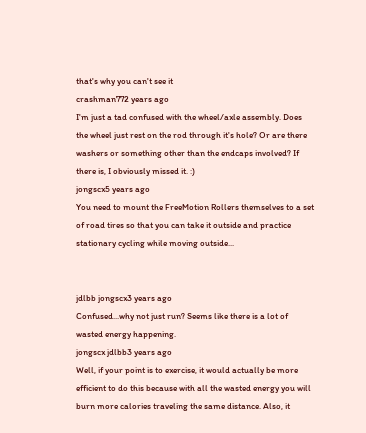that's why you can't see it
crashman772 years ago
I'm just a tad confused with the wheel/axle assembly. Does the wheel just rest on the rod through it's hole? Or are there washers or something other than the endcaps involved? If there is, I obviously missed it. :)
jongscx5 years ago
You need to mount the FreeMotion Rollers themselves to a set of road tires so that you can take it outside and practice stationary cycling while moving outside...


jdlbb jongscx3 years ago
Confused...why not just run? Seems like there is a lot of wasted energy happening.
jongscx jdlbb3 years ago
Well, if your point is to exercise, it would actually be more efficient to do this because with all the wasted energy you will burn more calories traveling the same distance. Also, it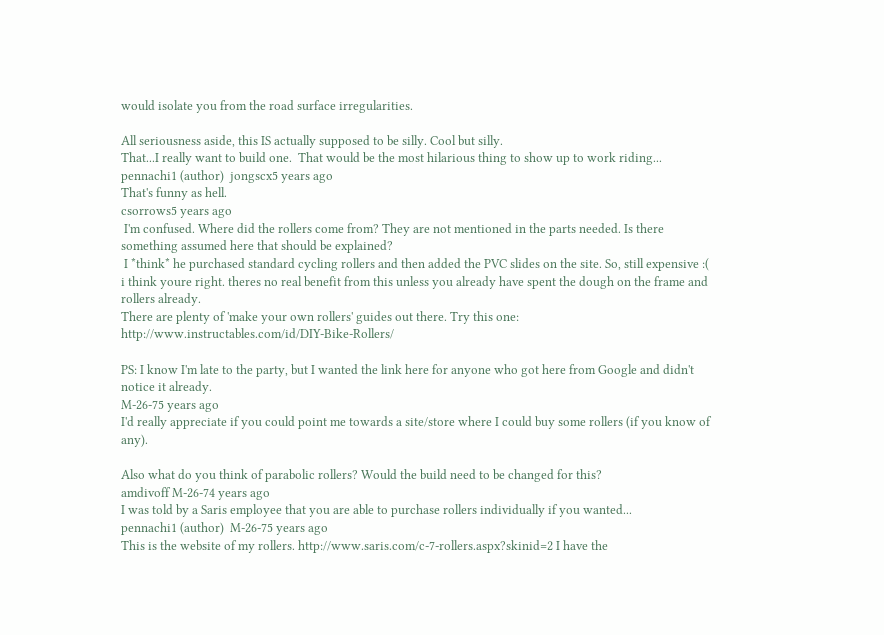would isolate you from the road surface irregularities.

All seriousness aside, this IS actually supposed to be silly. Cool but silly.
That...I really want to build one.  That would be the most hilarious thing to show up to work riding...
pennachi1 (author)  jongscx5 years ago
That's funny as hell.
csorrows5 years ago
 I'm confused. Where did the rollers come from? They are not mentioned in the parts needed. Is there something assumed here that should be explained?
 I *think* he purchased standard cycling rollers and then added the PVC slides on the site. So, still expensive :(
i think youre right. theres no real benefit from this unless you already have spent the dough on the frame and rollers already.
There are plenty of 'make your own rollers' guides out there. Try this one: http://www.instructables.com/id/DIY-Bike-Rollers/

PS: I know I'm late to the party, but I wanted the link here for anyone who got here from Google and didn't notice it already.
M-26-75 years ago
I'd really appreciate if you could point me towards a site/store where I could buy some rollers (if you know of any).

Also what do you think of parabolic rollers? Would the build need to be changed for this?
amdivoff M-26-74 years ago
I was told by a Saris employee that you are able to purchase rollers individually if you wanted...
pennachi1 (author)  M-26-75 years ago
This is the website of my rollers. http://www.saris.com/c-7-rollers.aspx?skinid=2 I have the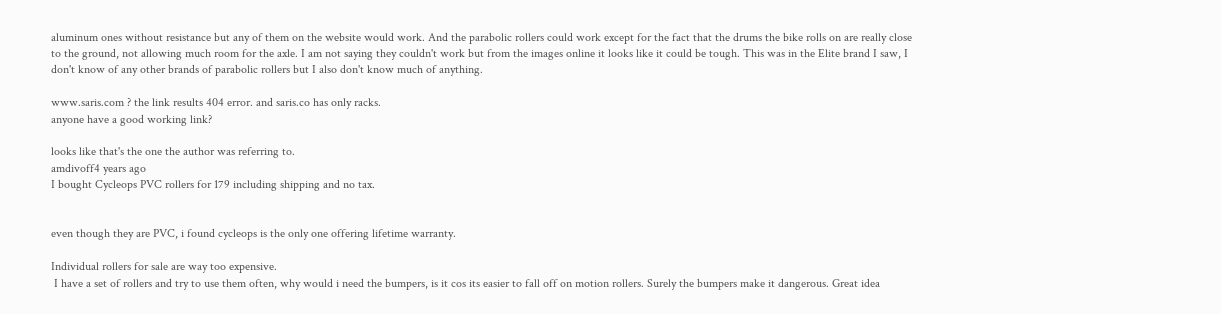aluminum ones without resistance but any of them on the website would work. And the parabolic rollers could work except for the fact that the drums the bike rolls on are really close to the ground, not allowing much room for the axle. I am not saying they couldn't work but from the images online it looks like it could be tough. This was in the Elite brand I saw, I don't know of any other brands of parabolic rollers but I also don't know much of anything.

www.saris.com ? the link results 404 error. and saris.co has only racks.
anyone have a good working link?

looks like that's the one the author was referring to.
amdivoff4 years ago
I bought Cycleops PVC rollers for 179 including shipping and no tax.


even though they are PVC, i found cycleops is the only one offering lifetime warranty.

Individual rollers for sale are way too expensive.
 I have a set of rollers and try to use them often, why would i need the bumpers, is it cos its easier to fall off on motion rollers. Surely the bumpers make it dangerous. Great idea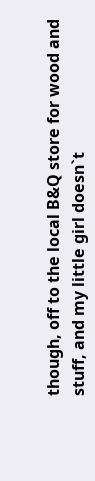though, off to the local B&Q store for wood and stuff, and my little girl doesn`t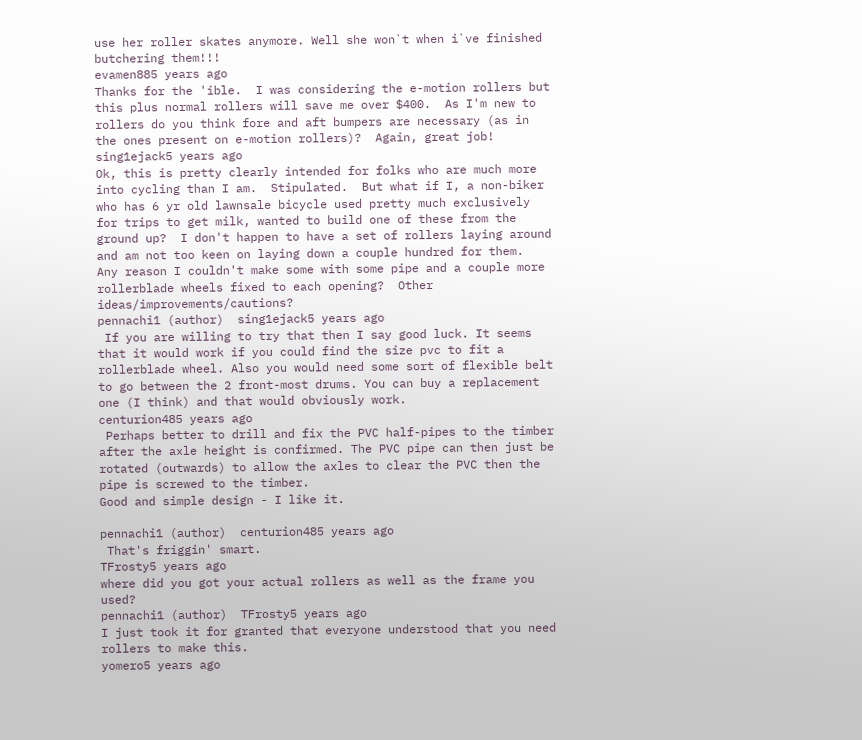use her roller skates anymore. Well she won`t when i`ve finished butchering them!!!
evamen885 years ago
Thanks for the 'ible.  I was considering the e-motion rollers but this plus normal rollers will save me over $400.  As I'm new to rollers do you think fore and aft bumpers are necessary (as in the ones present on e-motion rollers)?  Again, great job!
sing1ejack5 years ago
Ok, this is pretty clearly intended for folks who are much more into cycling than I am.  Stipulated.  But what if I, a non-biker who has 6 yr old lawnsale bicycle used pretty much exclusively for trips to get milk, wanted to build one of these from the ground up?  I don't happen to have a set of rollers laying around and am not too keen on laying down a couple hundred for them.  Any reason I couldn't make some with some pipe and a couple more rollerblade wheels fixed to each opening?  Other ideas/improvements/cautions?
pennachi1 (author)  sing1ejack5 years ago
 If you are willing to try that then I say good luck. It seems that it would work if you could find the size pvc to fit a rollerblade wheel. Also you would need some sort of flexible belt to go between the 2 front-most drums. You can buy a replacement one (I think) and that would obviously work.
centurion485 years ago
 Perhaps better to drill and fix the PVC half-pipes to the timber after the axle height is confirmed. The PVC pipe can then just be rotated (outwards) to allow the axles to clear the PVC then the pipe is screwed to the timber.
Good and simple design - I like it.

pennachi1 (author)  centurion485 years ago
 That's friggin' smart.
TFrosty5 years ago
where did you got your actual rollers as well as the frame you used?
pennachi1 (author)  TFrosty5 years ago
I just took it for granted that everyone understood that you need rollers to make this.
yomero5 years ago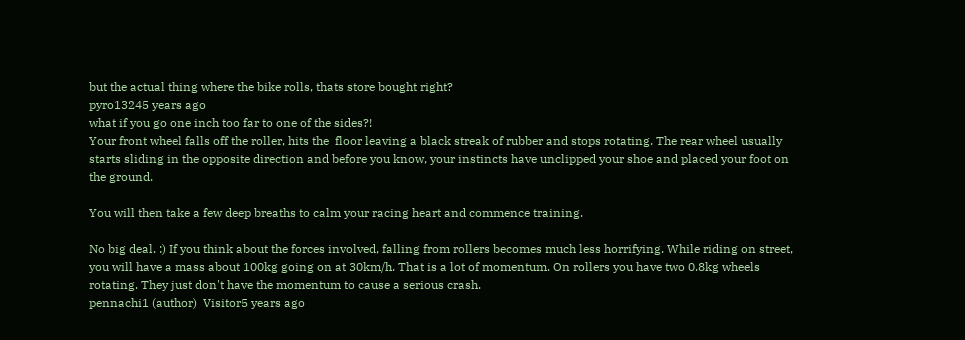but the actual thing where the bike rolls, thats store bought right?
pyro13245 years ago
what if you go one inch too far to one of the sides?!
Your front wheel falls off the roller, hits the  floor leaving a black streak of rubber and stops rotating. The rear wheel usually starts sliding in the opposite direction and before you know, your instincts have unclipped your shoe and placed your foot on the ground.

You will then take a few deep breaths to calm your racing heart and commence training.

No big deal. :) If you think about the forces involved, falling from rollers becomes much less horrifying. While riding on street, you will have a mass about 100kg going on at 30km/h. That is a lot of momentum. On rollers you have two 0.8kg wheels rotating. They just don't have the momentum to cause a serious crash.
pennachi1 (author)  Visitor5 years ago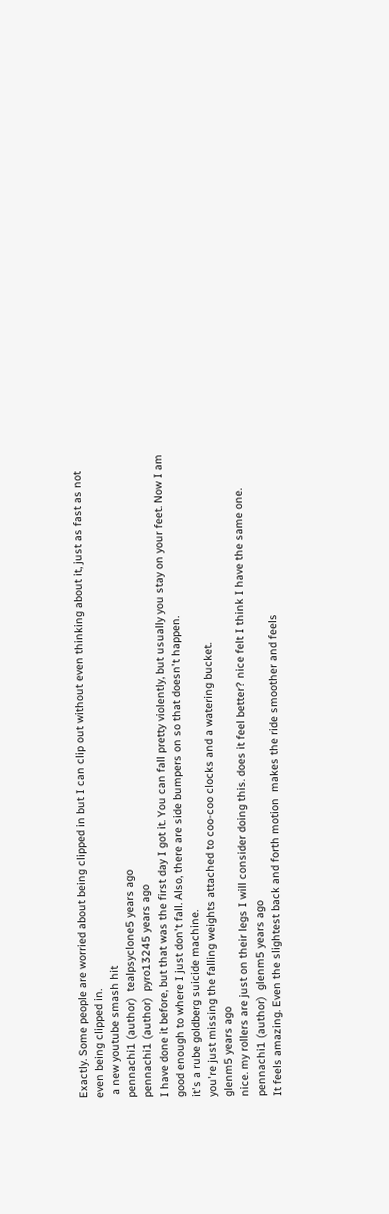Exactly. Some people are worried about being clipped in but I can clip out without even thinking about it, just as fast as not even being clipped in.
 a new youtube smash hit
pennachi1 (author)  tealpsyclone5 years ago
pennachi1 (author)  pyro13245 years ago
I have done it before, but that was the first day I got it. You can fall pretty violently, but usually you stay on your feet. Now I am good enough to where I just don't fall. Also, there are side bumpers on so that doesn't happen.
it's a rube goldberg suicide machine.
you're just missing the falling weights attached to coo-coo clocks and a watering bucket.
glenm5 years ago
nice. my rollers are just on their legs I will consider doing this. does it feel better? nice felt I think I have the same one.
pennachi1 (author)  glenm5 years ago
It feels amazing. Even the slightest back and forth motion  makes the ride smoother and feels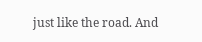just like the road. And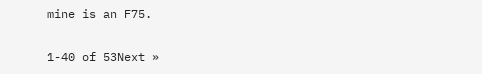mine is an F75.

1-40 of 53Next »